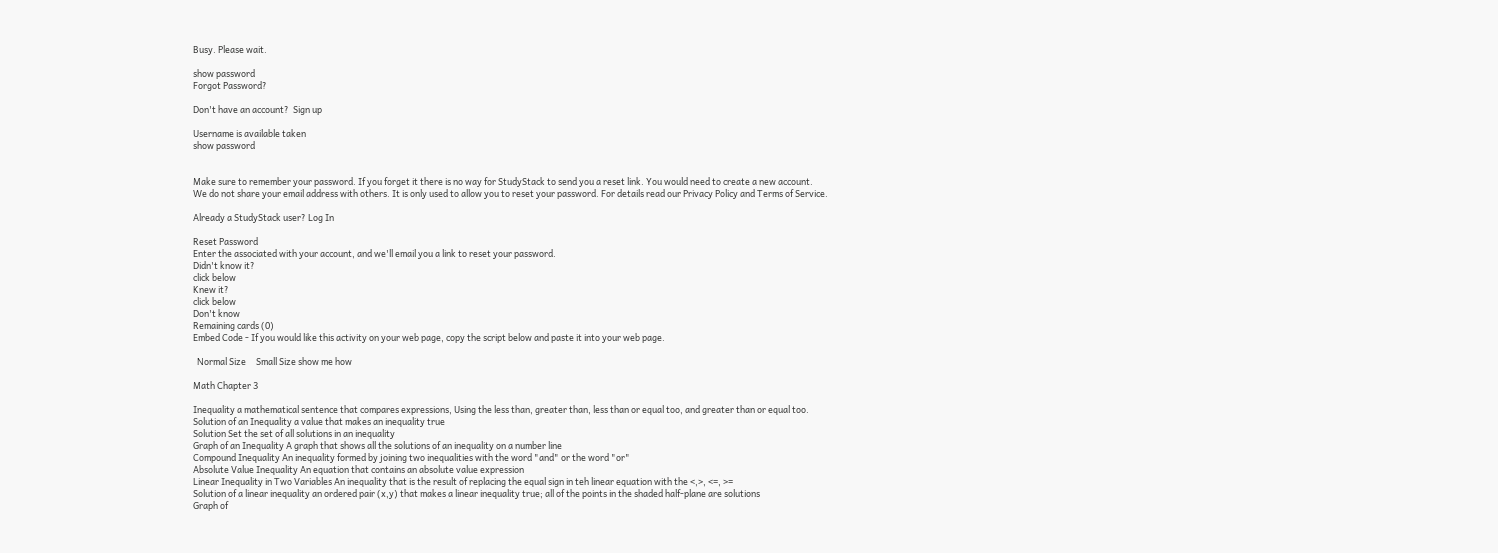Busy. Please wait.

show password
Forgot Password?

Don't have an account?  Sign up

Username is available taken
show password


Make sure to remember your password. If you forget it there is no way for StudyStack to send you a reset link. You would need to create a new account.
We do not share your email address with others. It is only used to allow you to reset your password. For details read our Privacy Policy and Terms of Service.

Already a StudyStack user? Log In

Reset Password
Enter the associated with your account, and we'll email you a link to reset your password.
Didn't know it?
click below
Knew it?
click below
Don't know
Remaining cards (0)
Embed Code - If you would like this activity on your web page, copy the script below and paste it into your web page.

  Normal Size     Small Size show me how

Math Chapter 3

Inequality a mathematical sentence that compares expressions, Using the less than, greater than, less than or equal too, and greater than or equal too.
Solution of an Inequality a value that makes an inequality true
Solution Set the set of all solutions in an inequality
Graph of an Inequality A graph that shows all the solutions of an inequality on a number line
Compound Inequality An inequality formed by joining two inequalities with the word "and" or the word "or"
Absolute Value Inequality An equation that contains an absolute value expression
Linear Inequality in Two Variables An inequality that is the result of replacing the equal sign in teh linear equation with the <,>, <=, >=
Solution of a linear inequality an ordered pair (x,y) that makes a linear inequality true; all of the points in the shaded half-plane are solutions
Graph of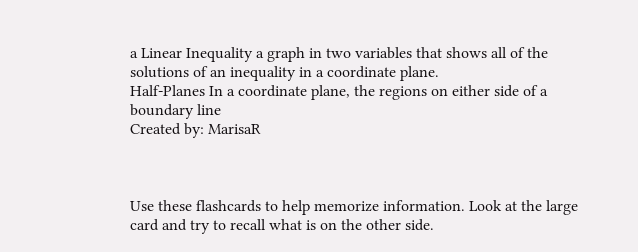a Linear Inequality a graph in two variables that shows all of the solutions of an inequality in a coordinate plane.
Half-Planes In a coordinate plane, the regions on either side of a boundary line
Created by: MarisaR



Use these flashcards to help memorize information. Look at the large card and try to recall what is on the other side.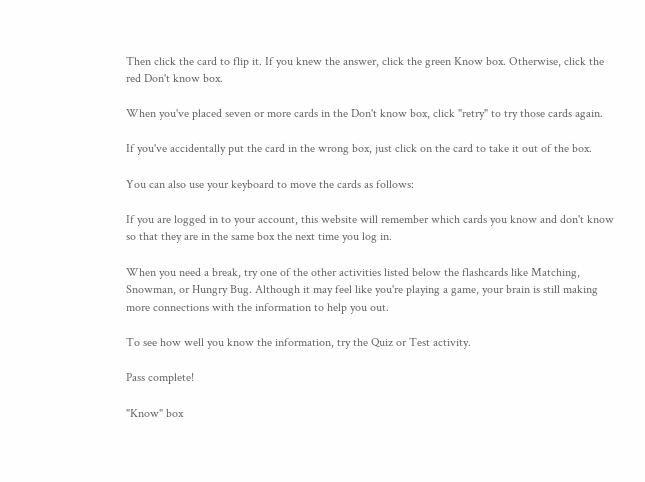Then click the card to flip it. If you knew the answer, click the green Know box. Otherwise, click the red Don't know box.

When you've placed seven or more cards in the Don't know box, click "retry" to try those cards again.

If you've accidentally put the card in the wrong box, just click on the card to take it out of the box.

You can also use your keyboard to move the cards as follows:

If you are logged in to your account, this website will remember which cards you know and don't know so that they are in the same box the next time you log in.

When you need a break, try one of the other activities listed below the flashcards like Matching, Snowman, or Hungry Bug. Although it may feel like you're playing a game, your brain is still making more connections with the information to help you out.

To see how well you know the information, try the Quiz or Test activity.

Pass complete!

"Know" box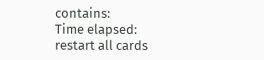contains:
Time elapsed:
restart all cards